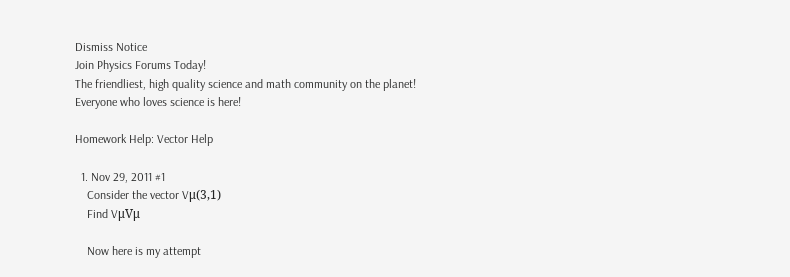Dismiss Notice
Join Physics Forums Today!
The friendliest, high quality science and math community on the planet! Everyone who loves science is here!

Homework Help: Vector Help

  1. Nov 29, 2011 #1
    Consider the vector Vμ(3,1)
    Find VμVμ

    Now here is my attempt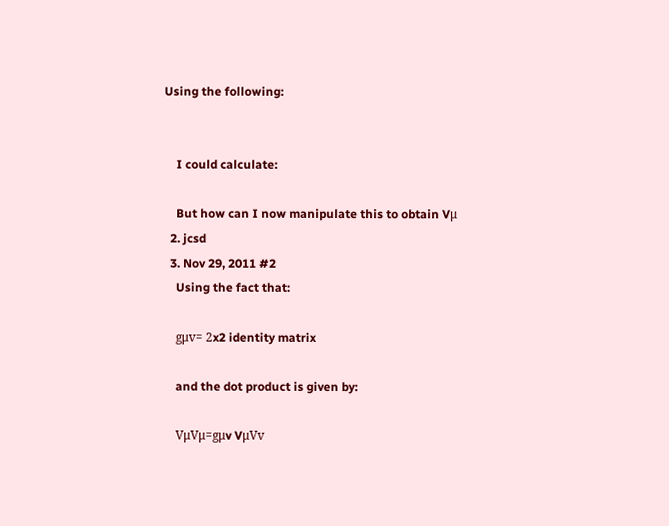Using the following:


    I could calculate:

    But how can I now manipulate this to obtain Vμ
  2. jcsd
  3. Nov 29, 2011 #2
    Using the fact that:

    gμv= 2x2 identity matrix

    and the dot product is given by:

    VμVμ=gμv VμVv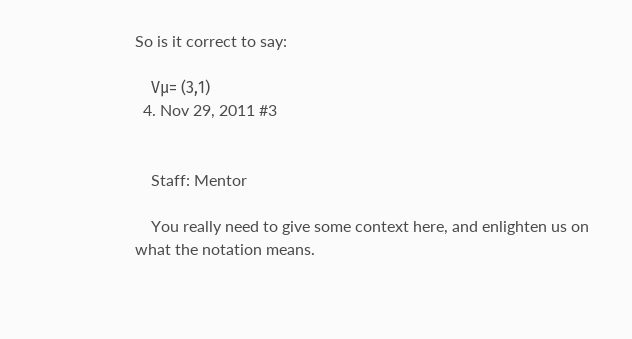So is it correct to say:

    Vμ= (3,1)
  4. Nov 29, 2011 #3


    Staff: Mentor

    You really need to give some context here, and enlighten us on what the notation means.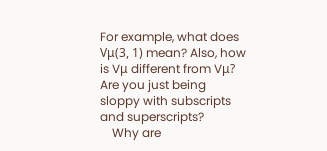For example, what does Vμ(3, 1) mean? Also, how is Vμ different from Vμ? Are you just being sloppy with subscripts and superscripts?
    Why are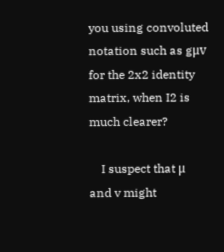you using convoluted notation such as gμv for the 2x2 identity matrix, when I2 is much clearer?

    I suspect that μ and v might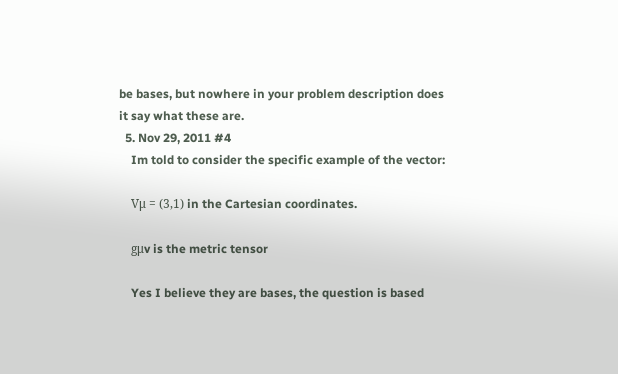be bases, but nowhere in your problem description does it say what these are.
  5. Nov 29, 2011 #4
    Im told to consider the specific example of the vector:

    Vμ = (3,1) in the Cartesian coordinates.

    gμv is the metric tensor

    Yes I believe they are bases, the question is based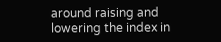around raising and lowering the index in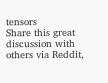tensors
Share this great discussion with others via Reddit,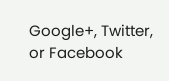Google+, Twitter, or Facebook